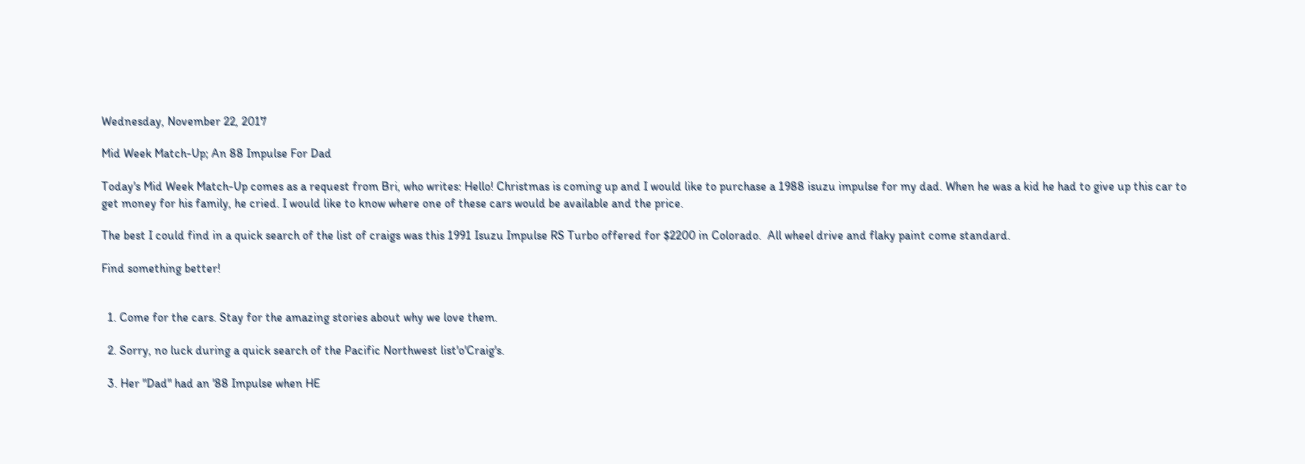Wednesday, November 22, 2017

Mid Week Match-Up; An 88 Impulse For Dad

Today's Mid Week Match-Up comes as a request from Bri, who writes: Hello! Christmas is coming up and I would like to purchase a 1988 isuzu impulse for my dad. When he was a kid he had to give up this car to get money for his family, he cried. I would like to know where one of these cars would be available and the price.

The best I could find in a quick search of the list of craigs was this 1991 Isuzu Impulse RS Turbo offered for $2200 in Colorado.  All wheel drive and flaky paint come standard.

Find something better!


  1. Come for the cars. Stay for the amazing stories about why we love them.

  2. Sorry, no luck during a quick search of the Pacific Northwest list'o'Craig's.

  3. Her "Dad" had an '88 Impulse when HE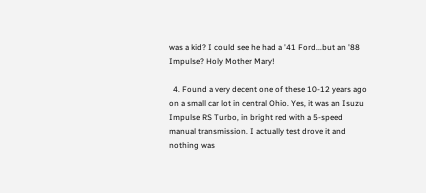was a kid? I could see he had a '41 Ford...but an '88 Impulse? Holy Mother Mary!

  4. Found a very decent one of these 10-12 years ago on a small car lot in central Ohio. Yes, it was an Isuzu Impulse RS Turbo, in bright red with a 5-speed manual transmission. I actually test drove it and nothing was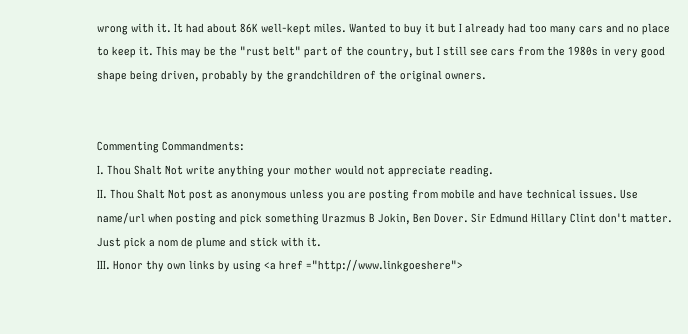wrong with it. It had about 86K well-kept miles. Wanted to buy it but I already had too many cars and no place to keep it. This may be the "rust belt" part of the country, but I still see cars from the 1980s in very good shape being driven, probably by the grandchildren of the original owners.


Commenting Commandments:
I. Thou Shalt Not write anything your mother would not appreciate reading.
II. Thou Shalt Not post as anonymous unless you are posting from mobile and have technical issues. Use name/url when posting and pick something Urazmus B Jokin, Ben Dover. Sir Edmund Hillary Clint don't matter. Just pick a nom de plume and stick with it.
III. Honor thy own links by using <a href ="http://www.linkgoeshere">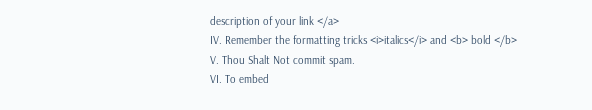description of your link </a>
IV. Remember the formatting tricks <i>italics</i> and <b> bold </b>
V. Thou Shalt Not commit spam.
VI. To embed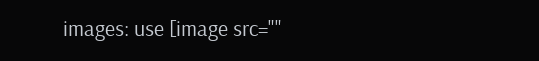images: use [image src=""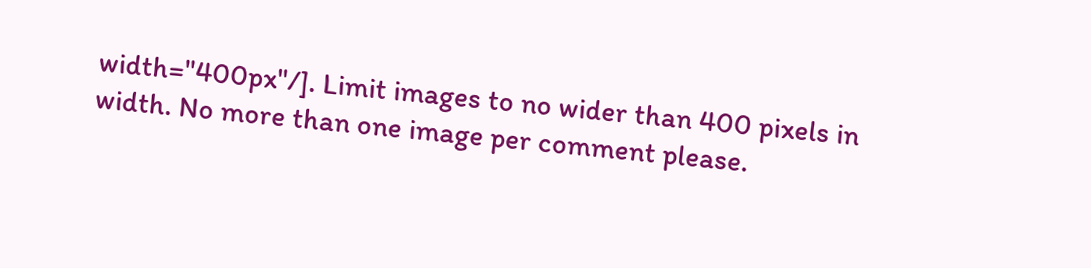width="400px"/]. Limit images to no wider than 400 pixels in width. No more than one image per comment please.